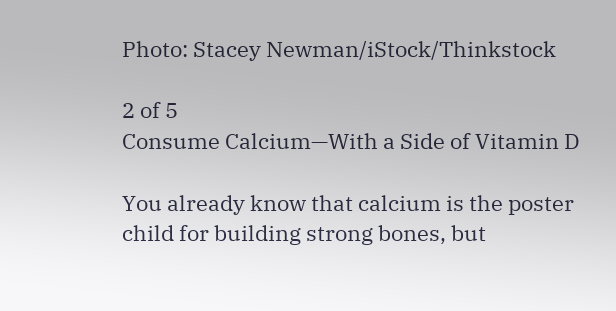Photo: Stacey Newman/iStock/Thinkstock

2 of 5
Consume Calcium—With a Side of Vitamin D

You already know that calcium is the poster child for building strong bones, but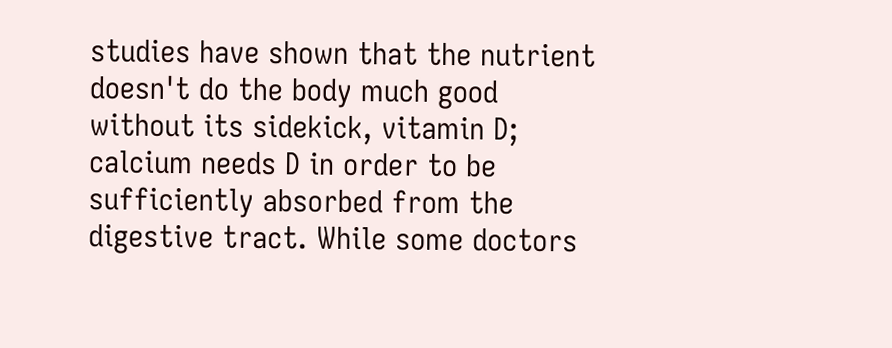studies have shown that the nutrient doesn't do the body much good without its sidekick, vitamin D; calcium needs D in order to be sufficiently absorbed from the digestive tract. While some doctors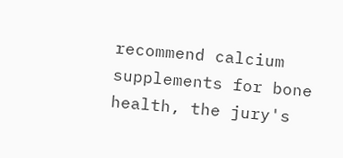recommend calcium supplements for bone health, the jury's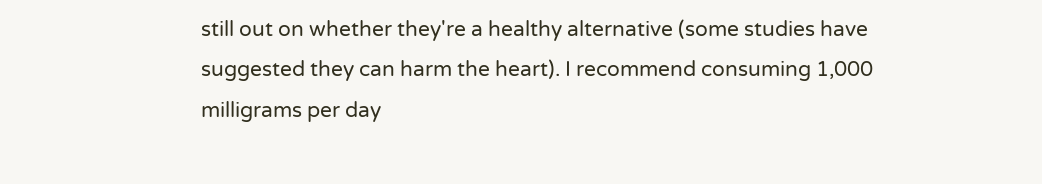still out on whether they're a healthy alternative (some studies have suggested they can harm the heart). I recommend consuming 1,000 milligrams per day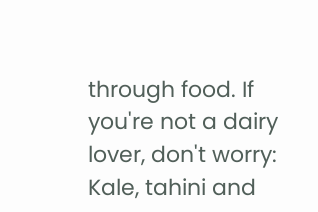through food. If you're not a dairy lover, don't worry: Kale, tahini and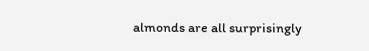almonds are all surprisingly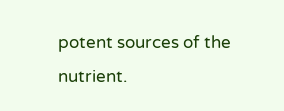potent sources of the nutrient.